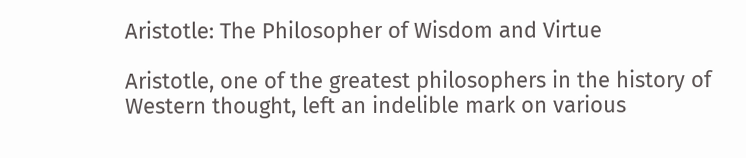Aristotle: The Philosopher of Wisdom and Virtue

Aristotle, one of the greatest philosophers in the history of Western thought, left an indelible mark on various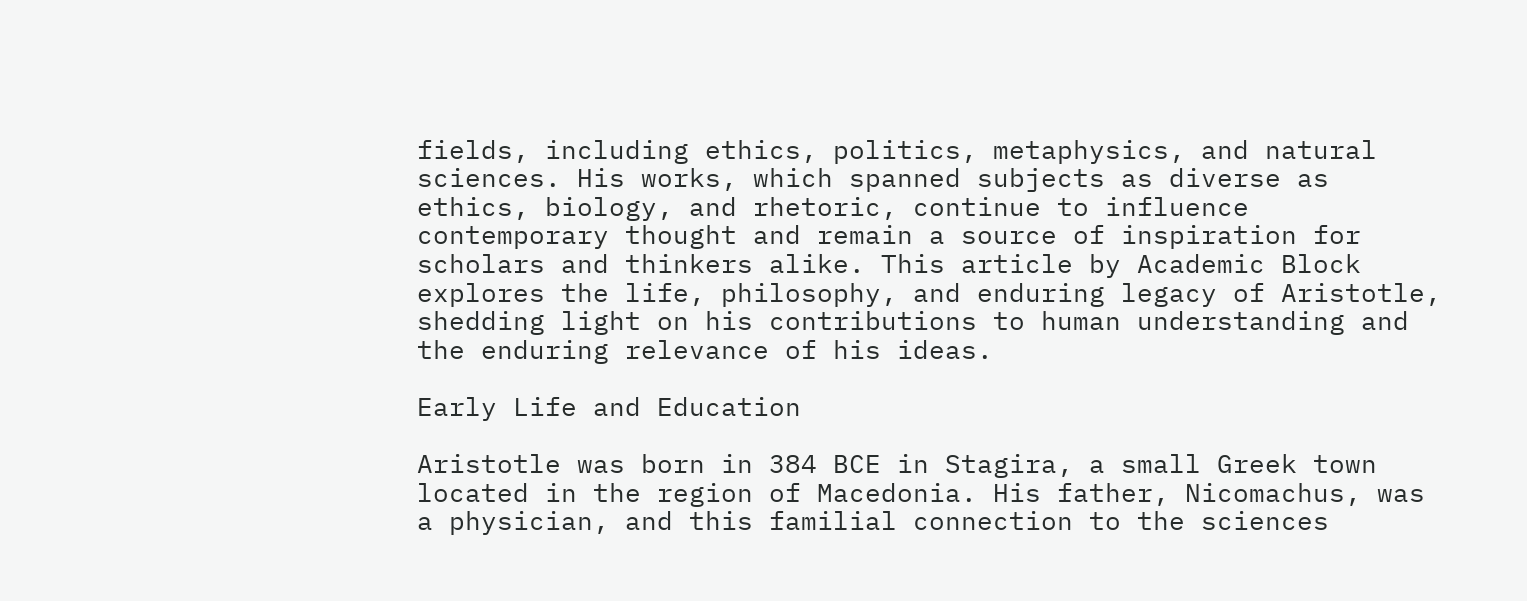fields, including ethics, politics, metaphysics, and natural sciences. His works, which spanned subjects as diverse as ethics, biology, and rhetoric, continue to influence contemporary thought and remain a source of inspiration for scholars and thinkers alike. This article by Academic Block explores the life, philosophy, and enduring legacy of Aristotle, shedding light on his contributions to human understanding and the enduring relevance of his ideas.

Early Life and Education

Aristotle was born in 384 BCE in Stagira, a small Greek town located in the region of Macedonia. His father, Nicomachus, was a physician, and this familial connection to the sciences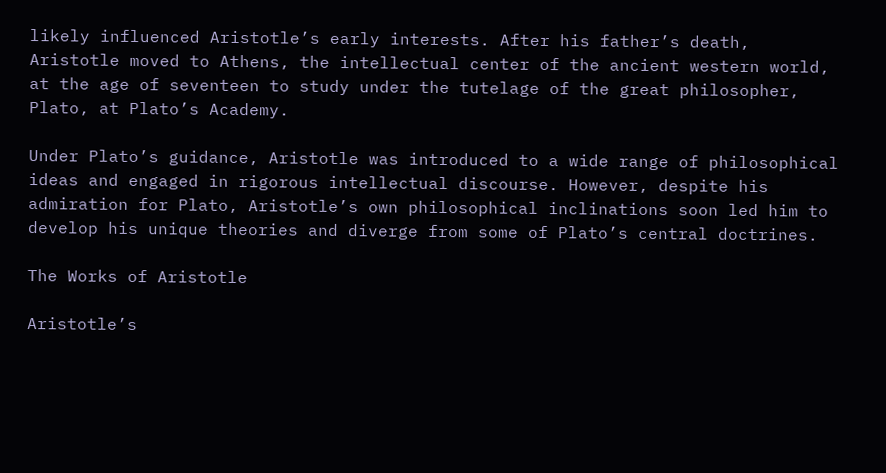likely influenced Aristotle’s early interests. After his father’s death, Aristotle moved to Athens, the intellectual center of the ancient western world, at the age of seventeen to study under the tutelage of the great philosopher, Plato, at Plato’s Academy.

Under Plato’s guidance, Aristotle was introduced to a wide range of philosophical ideas and engaged in rigorous intellectual discourse. However, despite his admiration for Plato, Aristotle’s own philosophical inclinations soon led him to develop his unique theories and diverge from some of Plato’s central doctrines.

The Works of Aristotle

Aristotle’s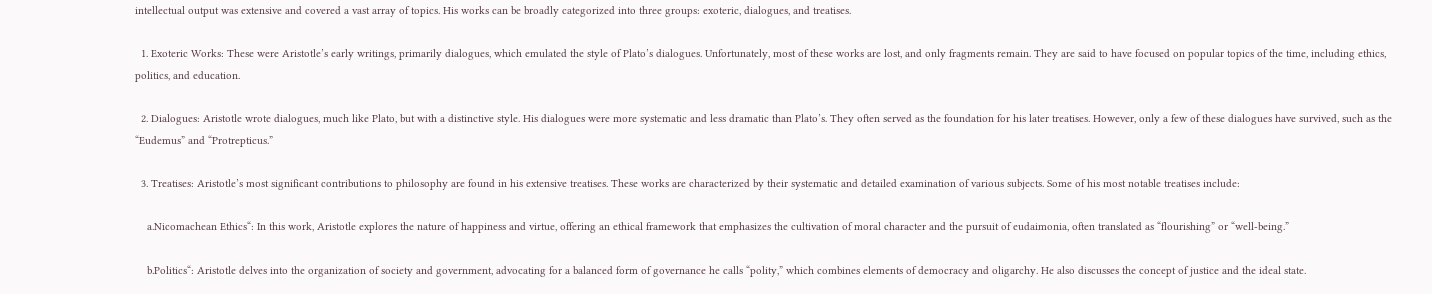intellectual output was extensive and covered a vast array of topics. His works can be broadly categorized into three groups: exoteric, dialogues, and treatises.

  1. Exoteric Works: These were Aristotle’s early writings, primarily dialogues, which emulated the style of Plato’s dialogues. Unfortunately, most of these works are lost, and only fragments remain. They are said to have focused on popular topics of the time, including ethics, politics, and education.

  2. Dialogues: Aristotle wrote dialogues, much like Plato, but with a distinctive style. His dialogues were more systematic and less dramatic than Plato’s. They often served as the foundation for his later treatises. However, only a few of these dialogues have survived, such as the “Eudemus” and “Protrepticus.”

  3. Treatises: Aristotle’s most significant contributions to philosophy are found in his extensive treatises. These works are characterized by their systematic and detailed examination of various subjects. Some of his most notable treatises include:

    a.Nicomachean Ethics“: In this work, Aristotle explores the nature of happiness and virtue, offering an ethical framework that emphasizes the cultivation of moral character and the pursuit of eudaimonia, often translated as “flourishing” or “well-being.”

    b.Politics“: Aristotle delves into the organization of society and government, advocating for a balanced form of governance he calls “polity,” which combines elements of democracy and oligarchy. He also discusses the concept of justice and the ideal state.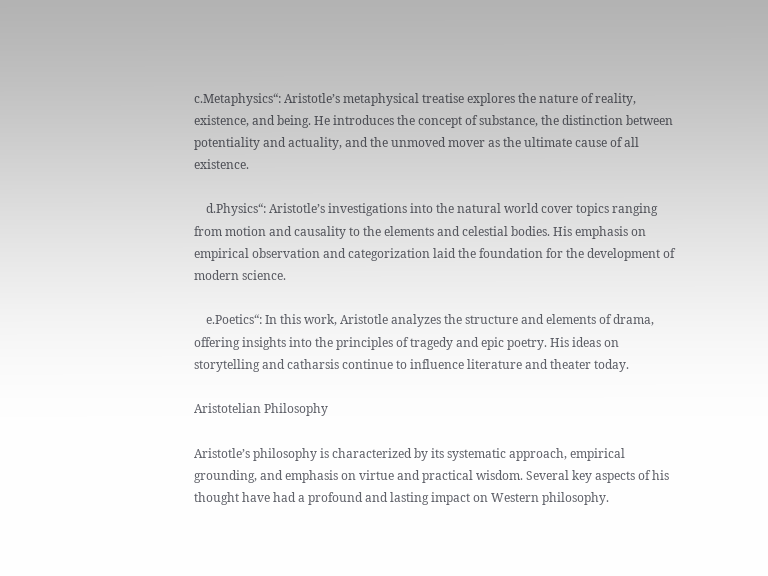c.Metaphysics“: Aristotle’s metaphysical treatise explores the nature of reality, existence, and being. He introduces the concept of substance, the distinction between potentiality and actuality, and the unmoved mover as the ultimate cause of all existence.

    d.Physics“: Aristotle’s investigations into the natural world cover topics ranging from motion and causality to the elements and celestial bodies. His emphasis on empirical observation and categorization laid the foundation for the development of modern science.

    e.Poetics“: In this work, Aristotle analyzes the structure and elements of drama, offering insights into the principles of tragedy and epic poetry. His ideas on storytelling and catharsis continue to influence literature and theater today.

Aristotelian Philosophy

Aristotle’s philosophy is characterized by its systematic approach, empirical grounding, and emphasis on virtue and practical wisdom. Several key aspects of his thought have had a profound and lasting impact on Western philosophy.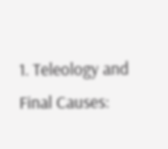1. Teleology and Final Causes: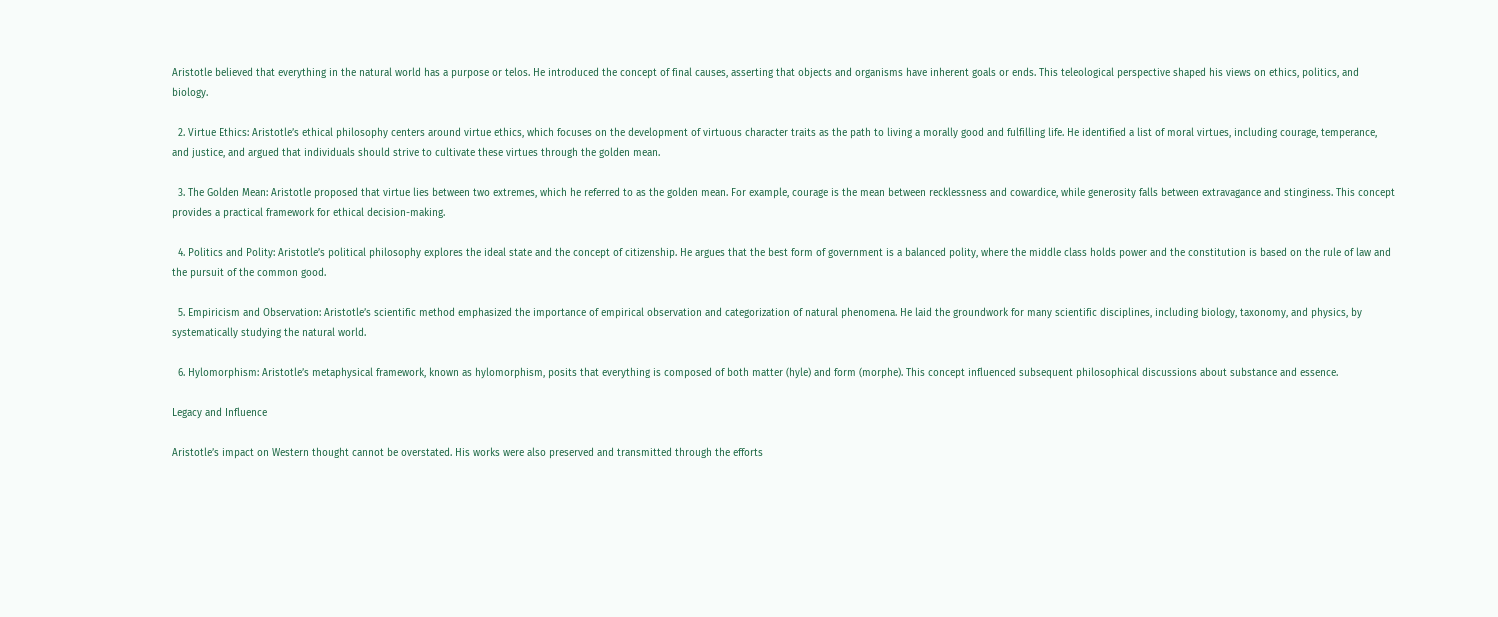Aristotle believed that everything in the natural world has a purpose or telos. He introduced the concept of final causes, asserting that objects and organisms have inherent goals or ends. This teleological perspective shaped his views on ethics, politics, and biology.

  2. Virtue Ethics: Aristotle’s ethical philosophy centers around virtue ethics, which focuses on the development of virtuous character traits as the path to living a morally good and fulfilling life. He identified a list of moral virtues, including courage, temperance, and justice, and argued that individuals should strive to cultivate these virtues through the golden mean.

  3. The Golden Mean: Aristotle proposed that virtue lies between two extremes, which he referred to as the golden mean. For example, courage is the mean between recklessness and cowardice, while generosity falls between extravagance and stinginess. This concept provides a practical framework for ethical decision-making.

  4. Politics and Polity: Aristotle’s political philosophy explores the ideal state and the concept of citizenship. He argues that the best form of government is a balanced polity, where the middle class holds power and the constitution is based on the rule of law and the pursuit of the common good.

  5. Empiricism and Observation: Aristotle’s scientific method emphasized the importance of empirical observation and categorization of natural phenomena. He laid the groundwork for many scientific disciplines, including biology, taxonomy, and physics, by systematically studying the natural world.

  6. Hylomorphism: Aristotle’s metaphysical framework, known as hylomorphism, posits that everything is composed of both matter (hyle) and form (morphe). This concept influenced subsequent philosophical discussions about substance and essence.

Legacy and Influence

Aristotle’s impact on Western thought cannot be overstated. His works were also preserved and transmitted through the efforts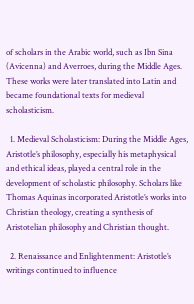of scholars in the Arabic world, such as Ibn Sina (Avicenna) and Averroes, during the Middle Ages. These works were later translated into Latin and became foundational texts for medieval scholasticism.

  1. Medieval Scholasticism: During the Middle Ages, Aristotle’s philosophy, especially his metaphysical and ethical ideas, played a central role in the development of scholastic philosophy. Scholars like Thomas Aquinas incorporated Aristotle’s works into Christian theology, creating a synthesis of Aristotelian philosophy and Christian thought.

  2. Renaissance and Enlightenment: Aristotle’s writings continued to influence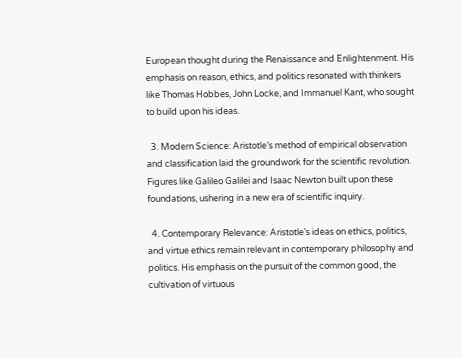European thought during the Renaissance and Enlightenment. His emphasis on reason, ethics, and politics resonated with thinkers like Thomas Hobbes, John Locke, and Immanuel Kant, who sought to build upon his ideas.

  3. Modern Science: Aristotle’s method of empirical observation and classification laid the groundwork for the scientific revolution. Figures like Galileo Galilei and Isaac Newton built upon these foundations, ushering in a new era of scientific inquiry.

  4. Contemporary Relevance: Aristotle’s ideas on ethics, politics, and virtue ethics remain relevant in contemporary philosophy and politics. His emphasis on the pursuit of the common good, the cultivation of virtuous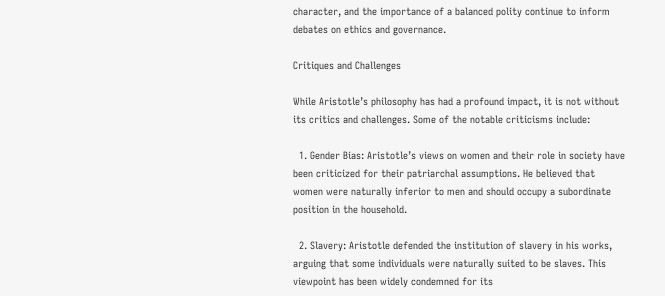character, and the importance of a balanced polity continue to inform debates on ethics and governance.

Critiques and Challenges

While Aristotle’s philosophy has had a profound impact, it is not without its critics and challenges. Some of the notable criticisms include:

  1. Gender Bias: Aristotle’s views on women and their role in society have been criticized for their patriarchal assumptions. He believed that women were naturally inferior to men and should occupy a subordinate position in the household.

  2. Slavery: Aristotle defended the institution of slavery in his works, arguing that some individuals were naturally suited to be slaves. This viewpoint has been widely condemned for its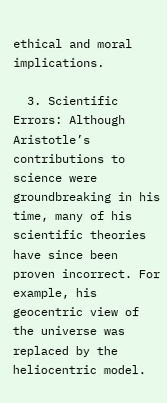ethical and moral implications.

  3. Scientific Errors: Although Aristotle’s contributions to science were groundbreaking in his time, many of his scientific theories have since been proven incorrect. For example, his geocentric view of the universe was replaced by the heliocentric model.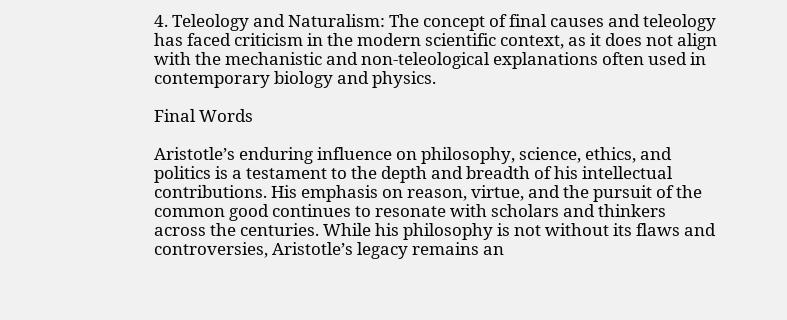4. Teleology and Naturalism: The concept of final causes and teleology has faced criticism in the modern scientific context, as it does not align with the mechanistic and non-teleological explanations often used in contemporary biology and physics.

Final Words

Aristotle’s enduring influence on philosophy, science, ethics, and politics is a testament to the depth and breadth of his intellectual contributions. His emphasis on reason, virtue, and the pursuit of the common good continues to resonate with scholars and thinkers across the centuries. While his philosophy is not without its flaws and controversies, Aristotle’s legacy remains an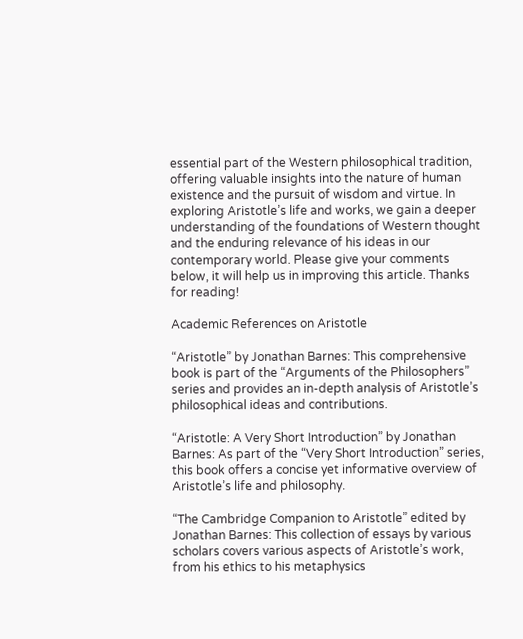essential part of the Western philosophical tradition, offering valuable insights into the nature of human existence and the pursuit of wisdom and virtue. In exploring Aristotle’s life and works, we gain a deeper understanding of the foundations of Western thought and the enduring relevance of his ideas in our contemporary world. Please give your comments below, it will help us in improving this article. Thanks for reading!

Academic References on Aristotle

“Aristotle” by Jonathan Barnes: This comprehensive book is part of the “Arguments of the Philosophers” series and provides an in-depth analysis of Aristotle’s philosophical ideas and contributions.

“Aristotle: A Very Short Introduction” by Jonathan Barnes: As part of the “Very Short Introduction” series, this book offers a concise yet informative overview of Aristotle’s life and philosophy.

“The Cambridge Companion to Aristotle” edited by Jonathan Barnes: This collection of essays by various scholars covers various aspects of Aristotle’s work, from his ethics to his metaphysics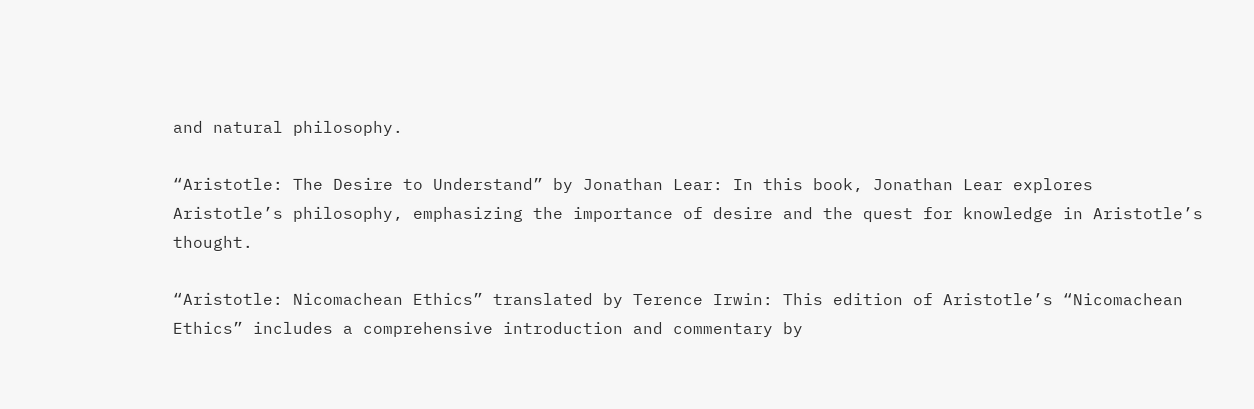and natural philosophy.

“Aristotle: The Desire to Understand” by Jonathan Lear: In this book, Jonathan Lear explores Aristotle’s philosophy, emphasizing the importance of desire and the quest for knowledge in Aristotle’s thought.

“Aristotle: Nicomachean Ethics” translated by Terence Irwin: This edition of Aristotle’s “Nicomachean Ethics” includes a comprehensive introduction and commentary by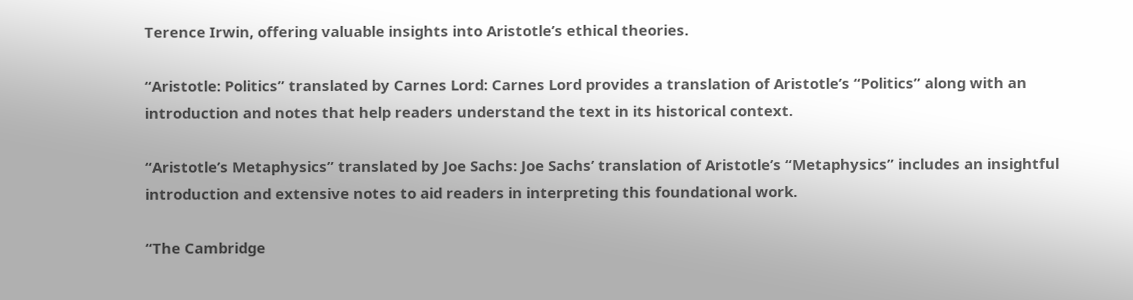Terence Irwin, offering valuable insights into Aristotle’s ethical theories.

“Aristotle: Politics” translated by Carnes Lord: Carnes Lord provides a translation of Aristotle’s “Politics” along with an introduction and notes that help readers understand the text in its historical context.

“Aristotle’s Metaphysics” translated by Joe Sachs: Joe Sachs’ translation of Aristotle’s “Metaphysics” includes an insightful introduction and extensive notes to aid readers in interpreting this foundational work.

“The Cambridge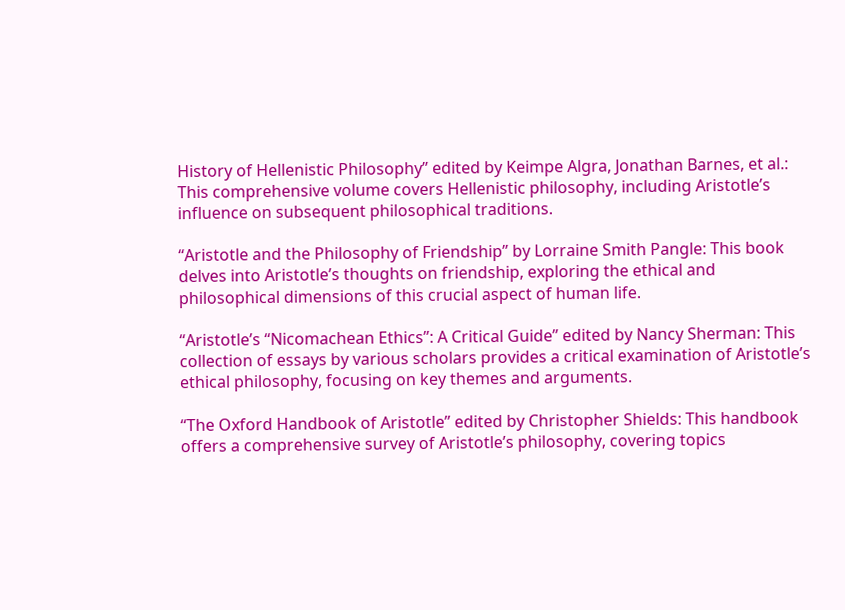History of Hellenistic Philosophy” edited by Keimpe Algra, Jonathan Barnes, et al.: This comprehensive volume covers Hellenistic philosophy, including Aristotle’s influence on subsequent philosophical traditions.

“Aristotle and the Philosophy of Friendship” by Lorraine Smith Pangle: This book delves into Aristotle’s thoughts on friendship, exploring the ethical and philosophical dimensions of this crucial aspect of human life.

“Aristotle’s “Nicomachean Ethics”: A Critical Guide” edited by Nancy Sherman: This collection of essays by various scholars provides a critical examination of Aristotle’s ethical philosophy, focusing on key themes and arguments.

“The Oxford Handbook of Aristotle” edited by Christopher Shields: This handbook offers a comprehensive survey of Aristotle’s philosophy, covering topics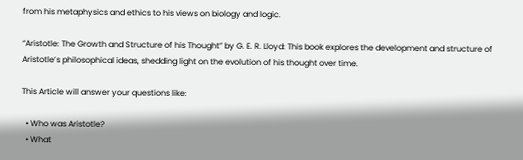from his metaphysics and ethics to his views on biology and logic.

“Aristotle: The Growth and Structure of his Thought” by G. E. R. Lloyd: This book explores the development and structure of Aristotle’s philosophical ideas, shedding light on the evolution of his thought over time.

This Article will answer your questions like:

  • Who was Aristotle?
  • What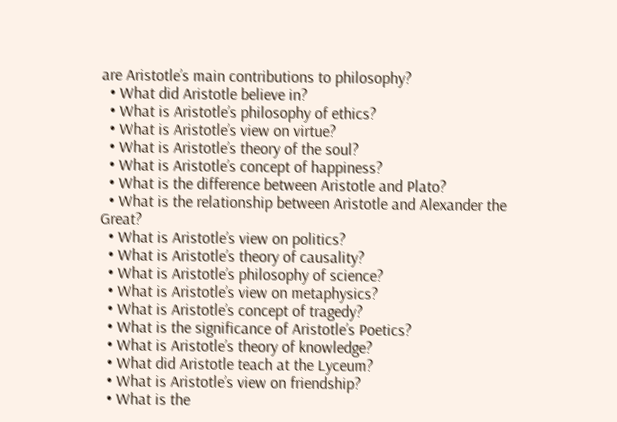are Aristotle’s main contributions to philosophy?
  • What did Aristotle believe in?
  • What is Aristotle’s philosophy of ethics?
  • What is Aristotle’s view on virtue?
  • What is Aristotle’s theory of the soul?
  • What is Aristotle’s concept of happiness?
  • What is the difference between Aristotle and Plato?
  • What is the relationship between Aristotle and Alexander the Great?
  • What is Aristotle’s view on politics?
  • What is Aristotle’s theory of causality?
  • What is Aristotle’s philosophy of science?
  • What is Aristotle’s view on metaphysics?
  • What is Aristotle’s concept of tragedy?
  • What is the significance of Aristotle’s Poetics?
  • What is Aristotle’s theory of knowledge?
  • What did Aristotle teach at the Lyceum?
  • What is Aristotle’s view on friendship?
  • What is the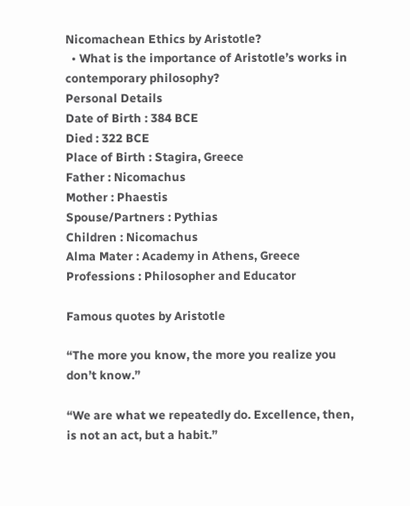Nicomachean Ethics by Aristotle?
  • What is the importance of Aristotle’s works in contemporary philosophy?
Personal Details
Date of Birth : 384 BCE
Died : 322 BCE
Place of Birth : Stagira, Greece
Father : Nicomachus
Mother : Phaestis
Spouse/Partners : Pythias
Children : Nicomachus
Alma Mater : Academy in Athens, Greece
Professions : Philosopher and Educator

Famous quotes by Aristotle

“The more you know, the more you realize you don’t know.”

“We are what we repeatedly do. Excellence, then, is not an act, but a habit.”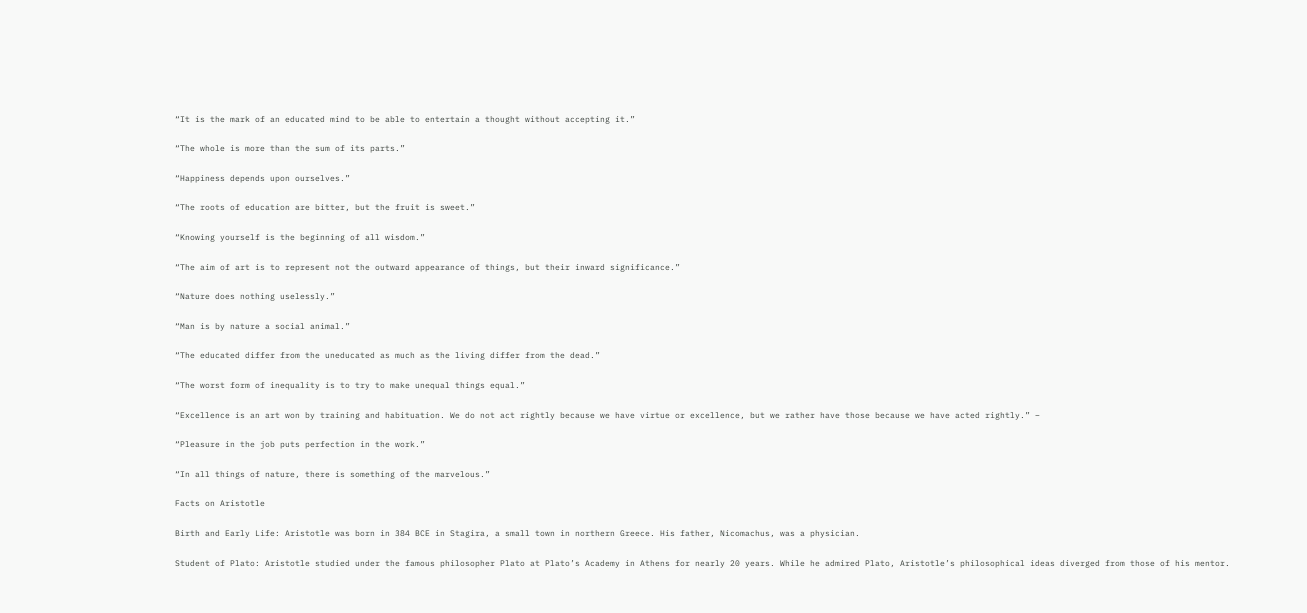“It is the mark of an educated mind to be able to entertain a thought without accepting it.”

“The whole is more than the sum of its parts.”

“Happiness depends upon ourselves.”

“The roots of education are bitter, but the fruit is sweet.”

“Knowing yourself is the beginning of all wisdom.”

“The aim of art is to represent not the outward appearance of things, but their inward significance.”

“Nature does nothing uselessly.”

“Man is by nature a social animal.”

“The educated differ from the uneducated as much as the living differ from the dead.”

“The worst form of inequality is to try to make unequal things equal.”

“Excellence is an art won by training and habituation. We do not act rightly because we have virtue or excellence, but we rather have those because we have acted rightly.” –

“Pleasure in the job puts perfection in the work.”

“In all things of nature, there is something of the marvelous.”

Facts on Aristotle

Birth and Early Life: Aristotle was born in 384 BCE in Stagira, a small town in northern Greece. His father, Nicomachus, was a physician.

Student of Plato: Aristotle studied under the famous philosopher Plato at Plato’s Academy in Athens for nearly 20 years. While he admired Plato, Aristotle’s philosophical ideas diverged from those of his mentor.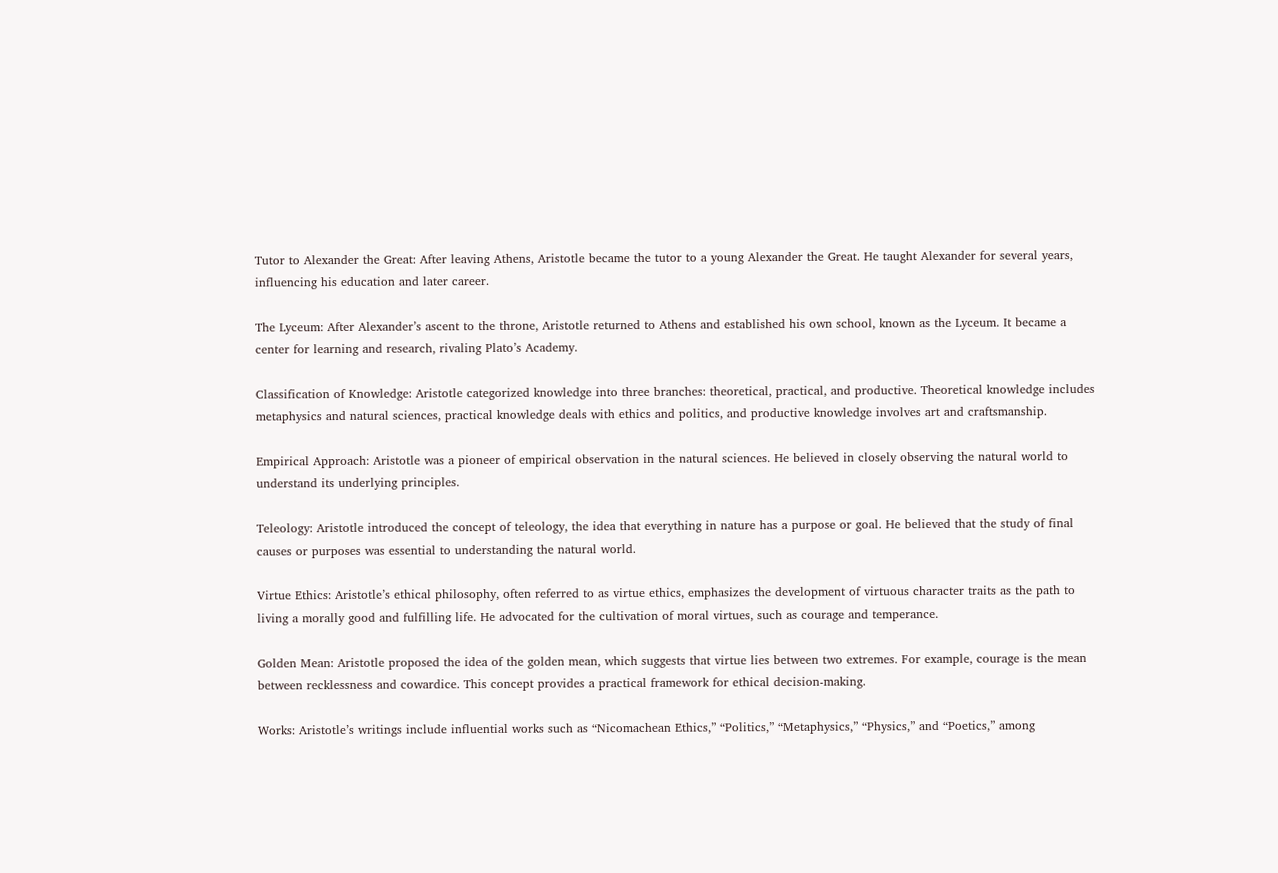Tutor to Alexander the Great: After leaving Athens, Aristotle became the tutor to a young Alexander the Great. He taught Alexander for several years, influencing his education and later career.

The Lyceum: After Alexander’s ascent to the throne, Aristotle returned to Athens and established his own school, known as the Lyceum. It became a center for learning and research, rivaling Plato’s Academy.

Classification of Knowledge: Aristotle categorized knowledge into three branches: theoretical, practical, and productive. Theoretical knowledge includes metaphysics and natural sciences, practical knowledge deals with ethics and politics, and productive knowledge involves art and craftsmanship.

Empirical Approach: Aristotle was a pioneer of empirical observation in the natural sciences. He believed in closely observing the natural world to understand its underlying principles.

Teleology: Aristotle introduced the concept of teleology, the idea that everything in nature has a purpose or goal. He believed that the study of final causes or purposes was essential to understanding the natural world.

Virtue Ethics: Aristotle’s ethical philosophy, often referred to as virtue ethics, emphasizes the development of virtuous character traits as the path to living a morally good and fulfilling life. He advocated for the cultivation of moral virtues, such as courage and temperance.

Golden Mean: Aristotle proposed the idea of the golden mean, which suggests that virtue lies between two extremes. For example, courage is the mean between recklessness and cowardice. This concept provides a practical framework for ethical decision-making.

Works: Aristotle’s writings include influential works such as “Nicomachean Ethics,” “Politics,” “Metaphysics,” “Physics,” and “Poetics,” among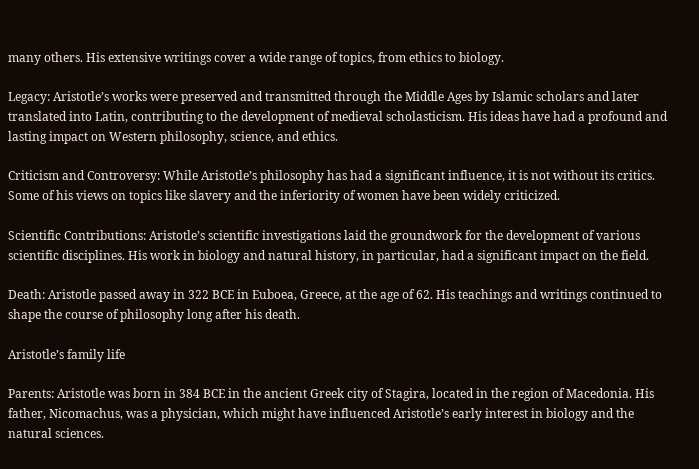many others. His extensive writings cover a wide range of topics, from ethics to biology.

Legacy: Aristotle’s works were preserved and transmitted through the Middle Ages by Islamic scholars and later translated into Latin, contributing to the development of medieval scholasticism. His ideas have had a profound and lasting impact on Western philosophy, science, and ethics.

Criticism and Controversy: While Aristotle’s philosophy has had a significant influence, it is not without its critics. Some of his views on topics like slavery and the inferiority of women have been widely criticized.

Scientific Contributions: Aristotle’s scientific investigations laid the groundwork for the development of various scientific disciplines. His work in biology and natural history, in particular, had a significant impact on the field.

Death: Aristotle passed away in 322 BCE in Euboea, Greece, at the age of 62. His teachings and writings continued to shape the course of philosophy long after his death.

Aristotle’s family life

Parents: Aristotle was born in 384 BCE in the ancient Greek city of Stagira, located in the region of Macedonia. His father, Nicomachus, was a physician, which might have influenced Aristotle’s early interest in biology and the natural sciences.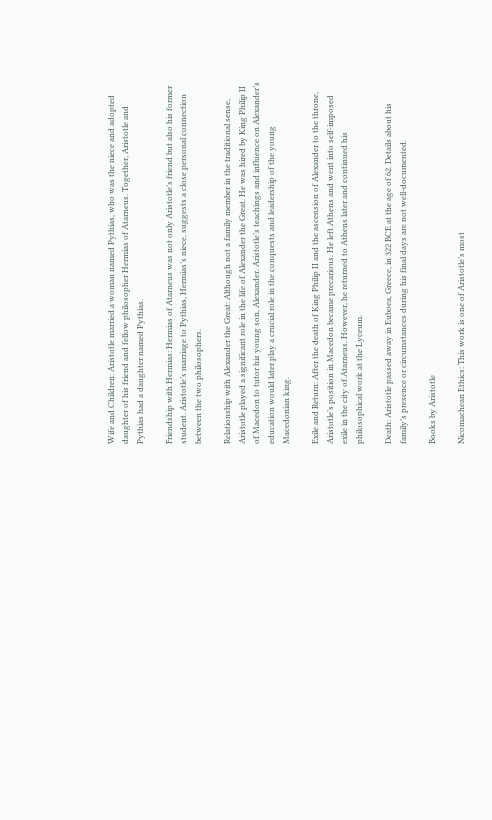Wife and Children: Aristotle married a woman named Pythias, who was the niece and adopted daughter of his friend and fellow philosopher Hermias of Atarneus. Together, Aristotle and Pythias had a daughter named Pythias.

Friendship with Hermias: Hermias of Atarneus was not only Aristotle’s friend but also his former student. Aristotle’s marriage to Pythias, Hermias’s niece, suggests a close personal connection between the two philosophers.

Relationship with Alexander the Great: Although not a family member in the traditional sense, Aristotle played a significant role in the life of Alexander the Great. He was hired by King Philip II of Macedon to tutor his young son, Alexander. Aristotle’s teachings and influence on Alexander’s education would later play a crucial role in the conquests and leadership of the young Macedonian king.

Exile and Return: After the death of King Philip II and the ascension of Alexander to the throne, Aristotle’s position in Macedon became precarious. He left Athens and went into self-imposed exile in the city of Atarneus. However, he returned to Athens later and continued his philosophical work at the Lyceum.

Death: Aristotle passed away in Euboea, Greece, in 322 BCE at the age of 62. Details about his family’s presence or circumstances during his final days are not well-documented.

Books by Aristotle

Nicomachean Ethics: This work is one of Aristotle’s most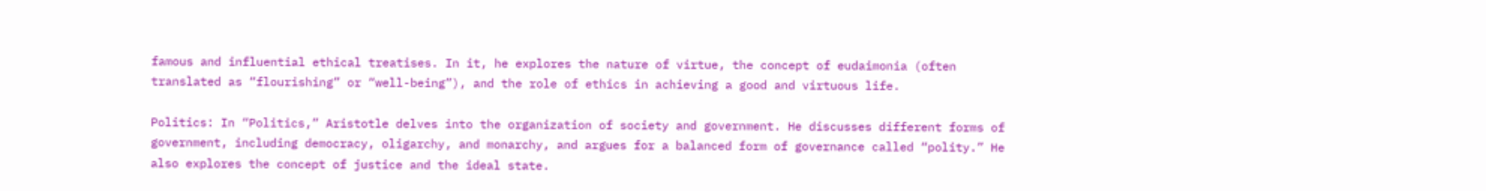famous and influential ethical treatises. In it, he explores the nature of virtue, the concept of eudaimonia (often translated as “flourishing” or “well-being”), and the role of ethics in achieving a good and virtuous life.

Politics: In “Politics,” Aristotle delves into the organization of society and government. He discusses different forms of government, including democracy, oligarchy, and monarchy, and argues for a balanced form of governance called “polity.” He also explores the concept of justice and the ideal state.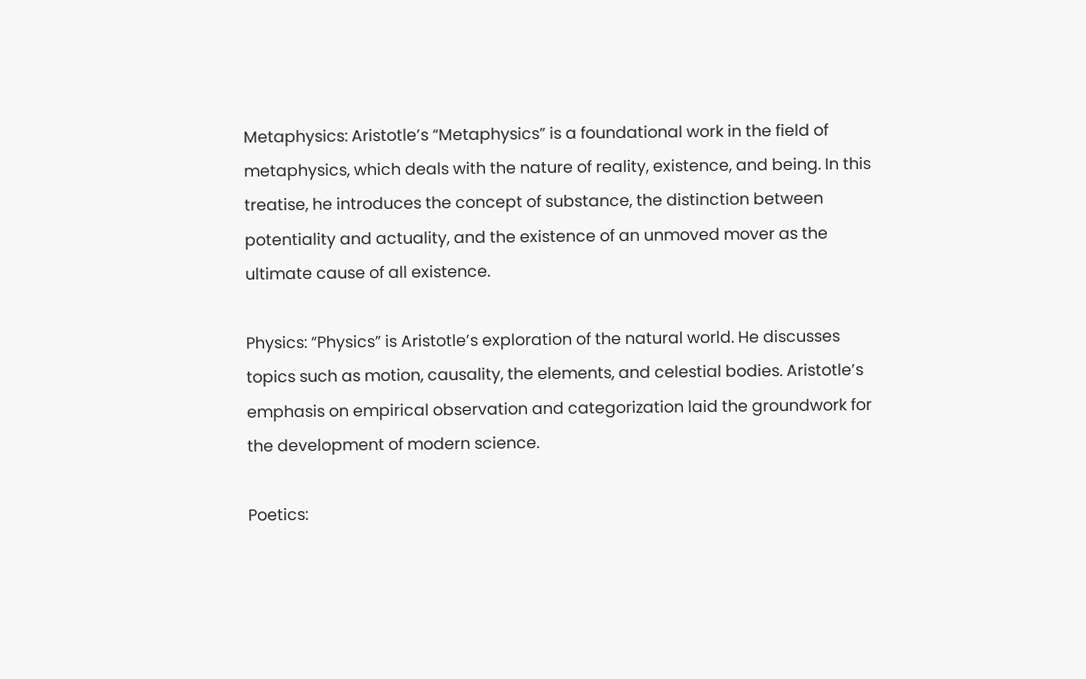Metaphysics: Aristotle’s “Metaphysics” is a foundational work in the field of metaphysics, which deals with the nature of reality, existence, and being. In this treatise, he introduces the concept of substance, the distinction between potentiality and actuality, and the existence of an unmoved mover as the ultimate cause of all existence.

Physics: “Physics” is Aristotle’s exploration of the natural world. He discusses topics such as motion, causality, the elements, and celestial bodies. Aristotle’s emphasis on empirical observation and categorization laid the groundwork for the development of modern science.

Poetics: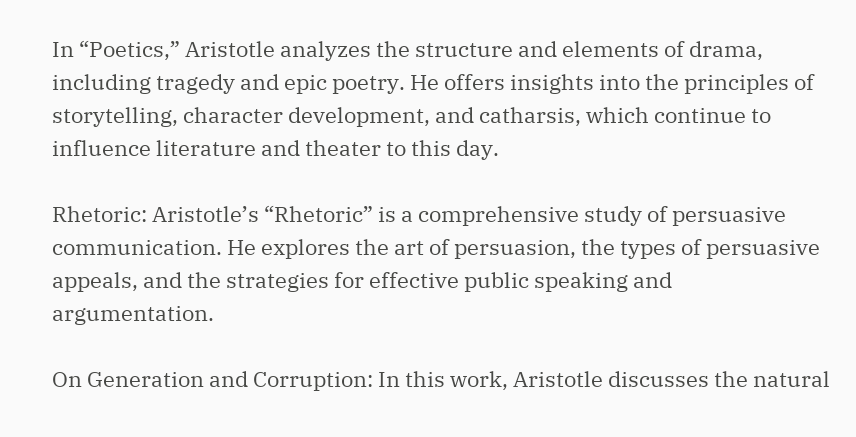In “Poetics,” Aristotle analyzes the structure and elements of drama, including tragedy and epic poetry. He offers insights into the principles of storytelling, character development, and catharsis, which continue to influence literature and theater to this day.

Rhetoric: Aristotle’s “Rhetoric” is a comprehensive study of persuasive communication. He explores the art of persuasion, the types of persuasive appeals, and the strategies for effective public speaking and argumentation.

On Generation and Corruption: In this work, Aristotle discusses the natural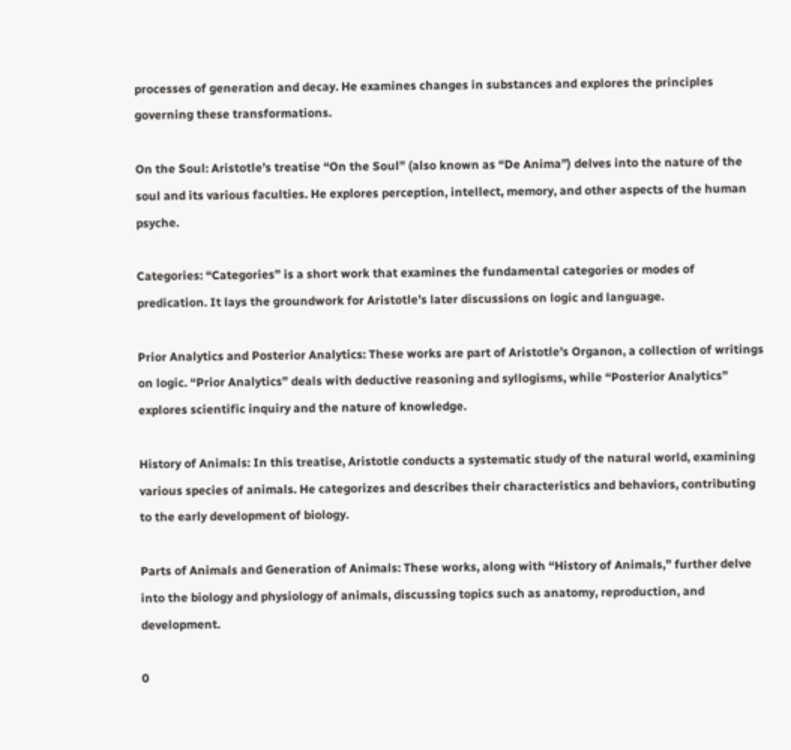processes of generation and decay. He examines changes in substances and explores the principles governing these transformations.

On the Soul: Aristotle’s treatise “On the Soul” (also known as “De Anima”) delves into the nature of the soul and its various faculties. He explores perception, intellect, memory, and other aspects of the human psyche.

Categories: “Categories” is a short work that examines the fundamental categories or modes of predication. It lays the groundwork for Aristotle’s later discussions on logic and language.

Prior Analytics and Posterior Analytics: These works are part of Aristotle’s Organon, a collection of writings on logic. “Prior Analytics” deals with deductive reasoning and syllogisms, while “Posterior Analytics” explores scientific inquiry and the nature of knowledge.

History of Animals: In this treatise, Aristotle conducts a systematic study of the natural world, examining various species of animals. He categorizes and describes their characteristics and behaviors, contributing to the early development of biology.

Parts of Animals and Generation of Animals: These works, along with “History of Animals,” further delve into the biology and physiology of animals, discussing topics such as anatomy, reproduction, and development.

0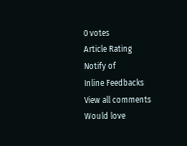0 votes
Article Rating
Notify of
Inline Feedbacks
View all comments
Would love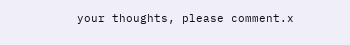your thoughts, please comment.x